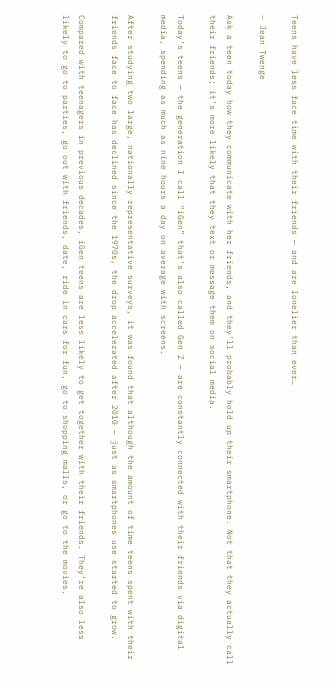Teens have less face time with their friends — and are lonelier than ever…

– Jean Twenge

Ask a teen today how they communicate with her friends, and they’ll probably hold up their smartphone. Not that they actually call their friends; it’s more likely that they text or message them on social media.

Today’s teens — the generation I call “iGen” that’s also called Gen Z — are constantly connected with their friends via digital media, spending as much as nine hours a day on average with screens.

After studying two large, nationally representative surveys, it was found that although the amount of time teens spent with their friends face to face has declined since the 1970s, the drop accelerated after 2010 — just as smartphones use started to grow.

Compared with teenagers in previous decades, iGen teens are less likely to get together with their friends. They’re also less likely to go to parties, go out with friends, date, ride in cars for fun, go to shopping malls, or go to the movies.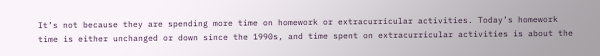It’s not because they are spending more time on homework or extracurricular activities. Today’s homework time is either unchanged or down since the 1990s, and time spent on extracurricular activities is about the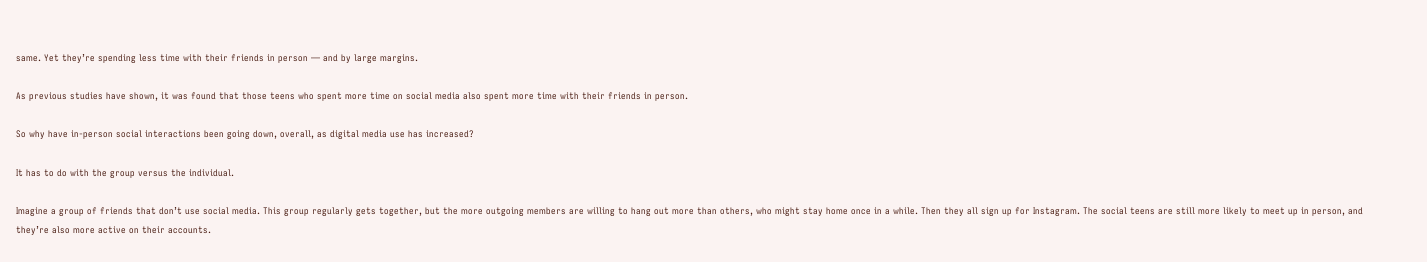same. Yet they’re spending less time with their friends in person — and by large margins.

As previous studies have shown, it was found that those teens who spent more time on social media also spent more time with their friends in person.

So why have in-person social interactions been going down, overall, as digital media use has increased?

It has to do with the group versus the individual.

Imagine a group of friends that don’t use social media. This group regularly gets together, but the more outgoing members are willing to hang out more than others, who might stay home once in a while. Then they all sign up for Instagram. The social teens are still more likely to meet up in person, and they’re also more active on their accounts.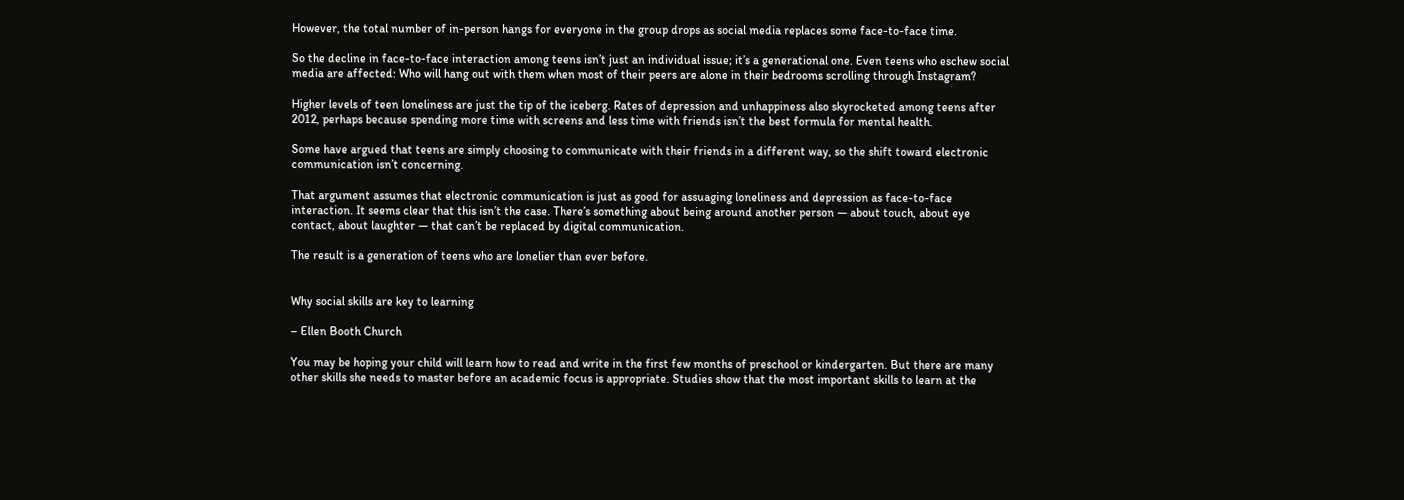However, the total number of in-person hangs for everyone in the group drops as social media replaces some face-to-face time.

So the decline in face-to-face interaction among teens isn’t just an individual issue; it’s a generational one. Even teens who eschew social media are affected: Who will hang out with them when most of their peers are alone in their bedrooms scrolling through Instagram?

Higher levels of teen loneliness are just the tip of the iceberg. Rates of depression and unhappiness also skyrocketed among teens after 2012, perhaps because spending more time with screens and less time with friends isn’t the best formula for mental health.

Some have argued that teens are simply choosing to communicate with their friends in a different way, so the shift toward electronic communication isn’t concerning.

That argument assumes that electronic communication is just as good for assuaging loneliness and depression as face-to-face interaction. It seems clear that this isn’t the case. There’s something about being around another person — about touch, about eye contact, about laughter — that can’t be replaced by digital communication.

The result is a generation of teens who are lonelier than ever before.


Why social skills are key to learning

– Ellen Booth Church

You may be hoping your child will learn how to read and write in the first few months of preschool or kindergarten. But there are many other skills she needs to master before an academic focus is appropriate. Studies show that the most important skills to learn at the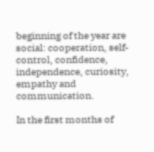beginning of the year are social: cooperation, self-control, confidence, independence, curiosity, empathy and communication.

In the first months of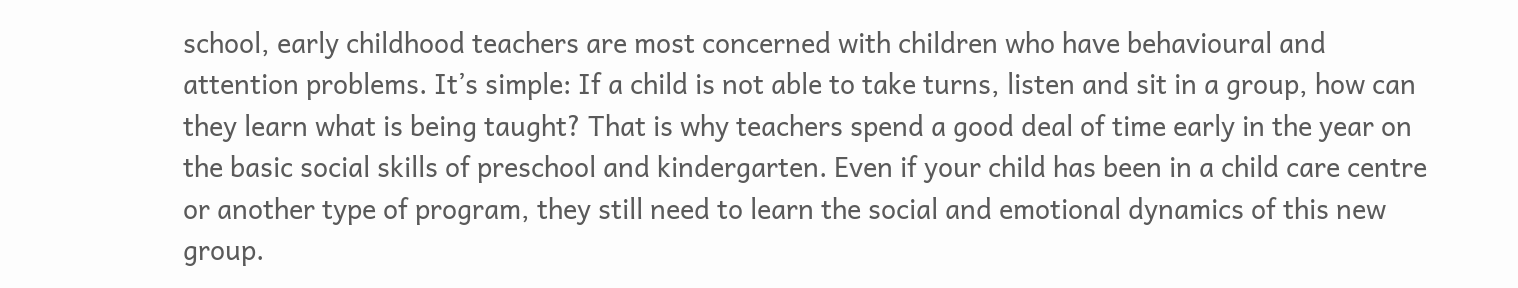school, early childhood teachers are most concerned with children who have behavioural and attention problems. It’s simple: If a child is not able to take turns, listen and sit in a group, how can they learn what is being taught? That is why teachers spend a good deal of time early in the year on the basic social skills of preschool and kindergarten. Even if your child has been in a child care centre or another type of program, they still need to learn the social and emotional dynamics of this new group.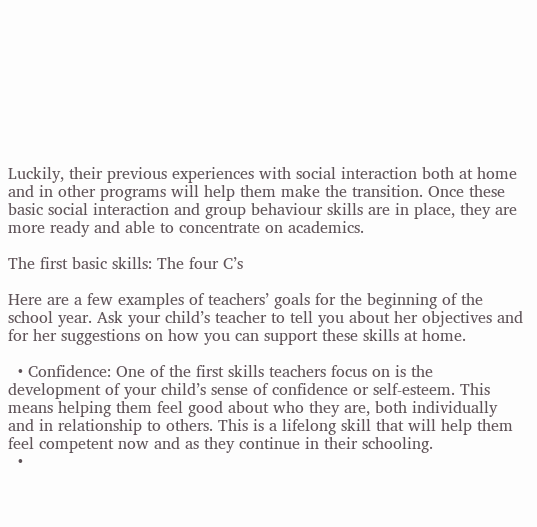Luckily, their previous experiences with social interaction both at home and in other programs will help them make the transition. Once these basic social interaction and group behaviour skills are in place, they are more ready and able to concentrate on academics.

The first basic skills: The four C’s

Here are a few examples of teachers’ goals for the beginning of the school year. Ask your child’s teacher to tell you about her objectives and for her suggestions on how you can support these skills at home.

  • Confidence: One of the first skills teachers focus on is the development of your child’s sense of confidence or self-esteem. This means helping them feel good about who they are, both individually and in relationship to others. This is a lifelong skill that will help them feel competent now and as they continue in their schooling.
  •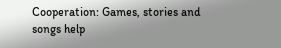Cooperation: Games, stories and songs help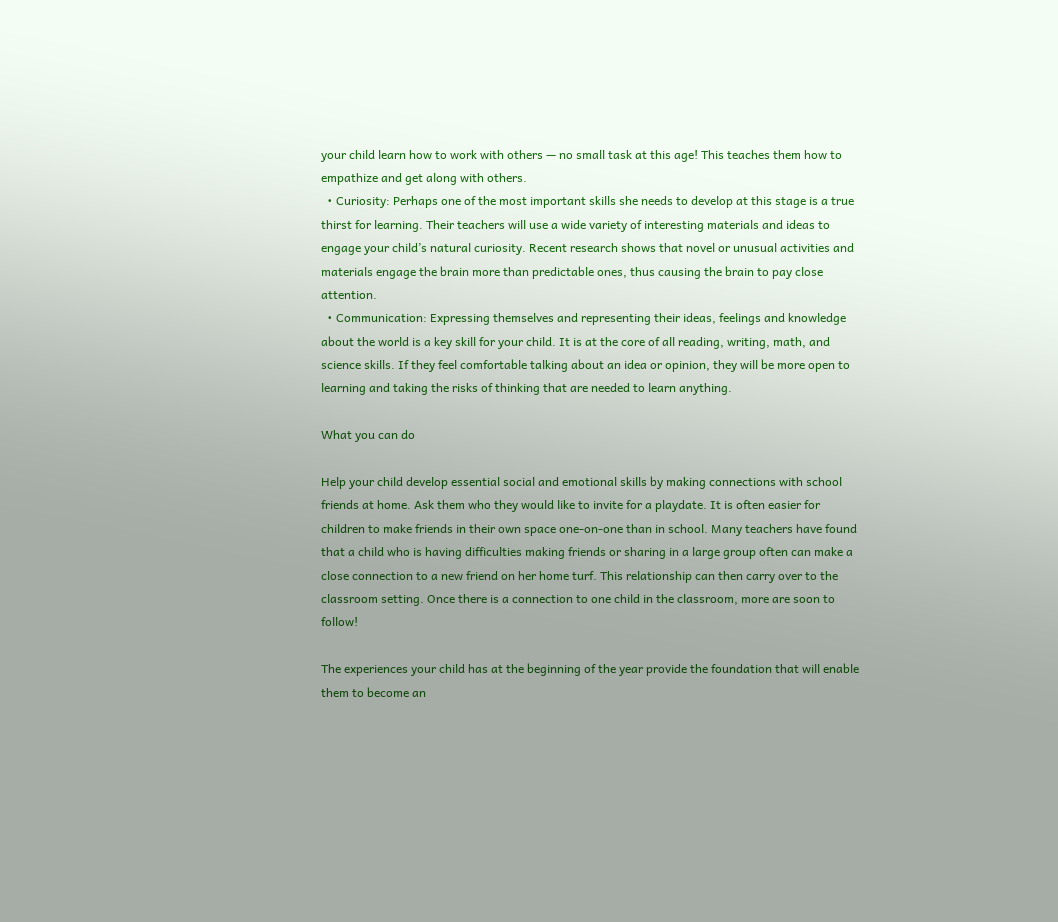your child learn how to work with others — no small task at this age! This teaches them how to empathize and get along with others.
  • Curiosity: Perhaps one of the most important skills she needs to develop at this stage is a true thirst for learning. Their teachers will use a wide variety of interesting materials and ideas to engage your child’s natural curiosity. Recent research shows that novel or unusual activities and materials engage the brain more than predictable ones, thus causing the brain to pay close attention.
  • Communication: Expressing themselves and representing their ideas, feelings and knowledge about the world is a key skill for your child. It is at the core of all reading, writing, math, and science skills. If they feel comfortable talking about an idea or opinion, they will be more open to learning and taking the risks of thinking that are needed to learn anything.

What you can do

Help your child develop essential social and emotional skills by making connections with school friends at home. Ask them who they would like to invite for a playdate. It is often easier for children to make friends in their own space one-on-one than in school. Many teachers have found that a child who is having difficulties making friends or sharing in a large group often can make a close connection to a new friend on her home turf. This relationship can then carry over to the classroom setting. Once there is a connection to one child in the classroom, more are soon to follow!

The experiences your child has at the beginning of the year provide the foundation that will enable them to become an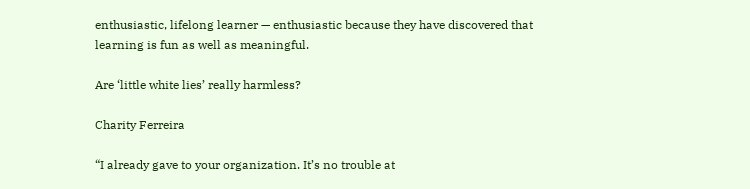enthusiastic, lifelong learner — enthusiastic because they have discovered that learning is fun as well as meaningful.

Are ‘little white lies’ really harmless?

Charity Ferreira

“I already gave to your organization. It’s no trouble at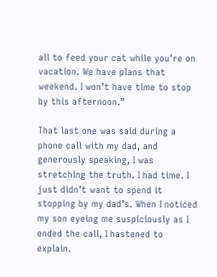all to feed your cat while you’re on vacation. We have plans that weekend. I won’t have time to stop by this afternoon.”

That last one was said during a phone call with my dad, and generously speaking, I was stretching the truth. I had time. I just didn’t want to spend it stopping by my dad’s. When I noticed my son eyeing me suspiciously as I ended the call, I hastened to explain.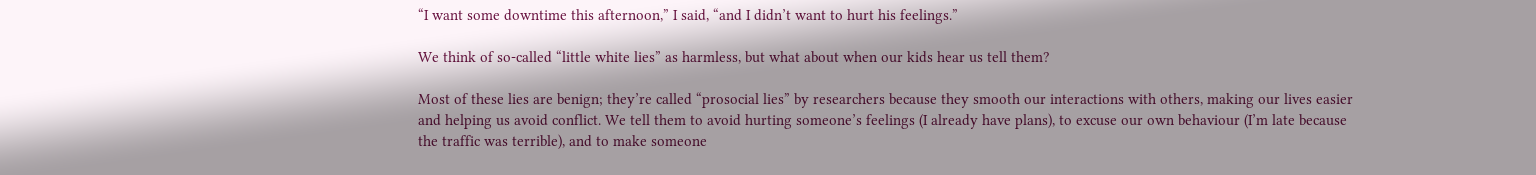“I want some downtime this afternoon,” I said, “and I didn’t want to hurt his feelings.”

We think of so-called “little white lies” as harmless, but what about when our kids hear us tell them?

Most of these lies are benign; they’re called “prosocial lies” by researchers because they smooth our interactions with others, making our lives easier and helping us avoid conflict. We tell them to avoid hurting someone’s feelings (I already have plans), to excuse our own behaviour (I’m late because the traffic was terrible), and to make someone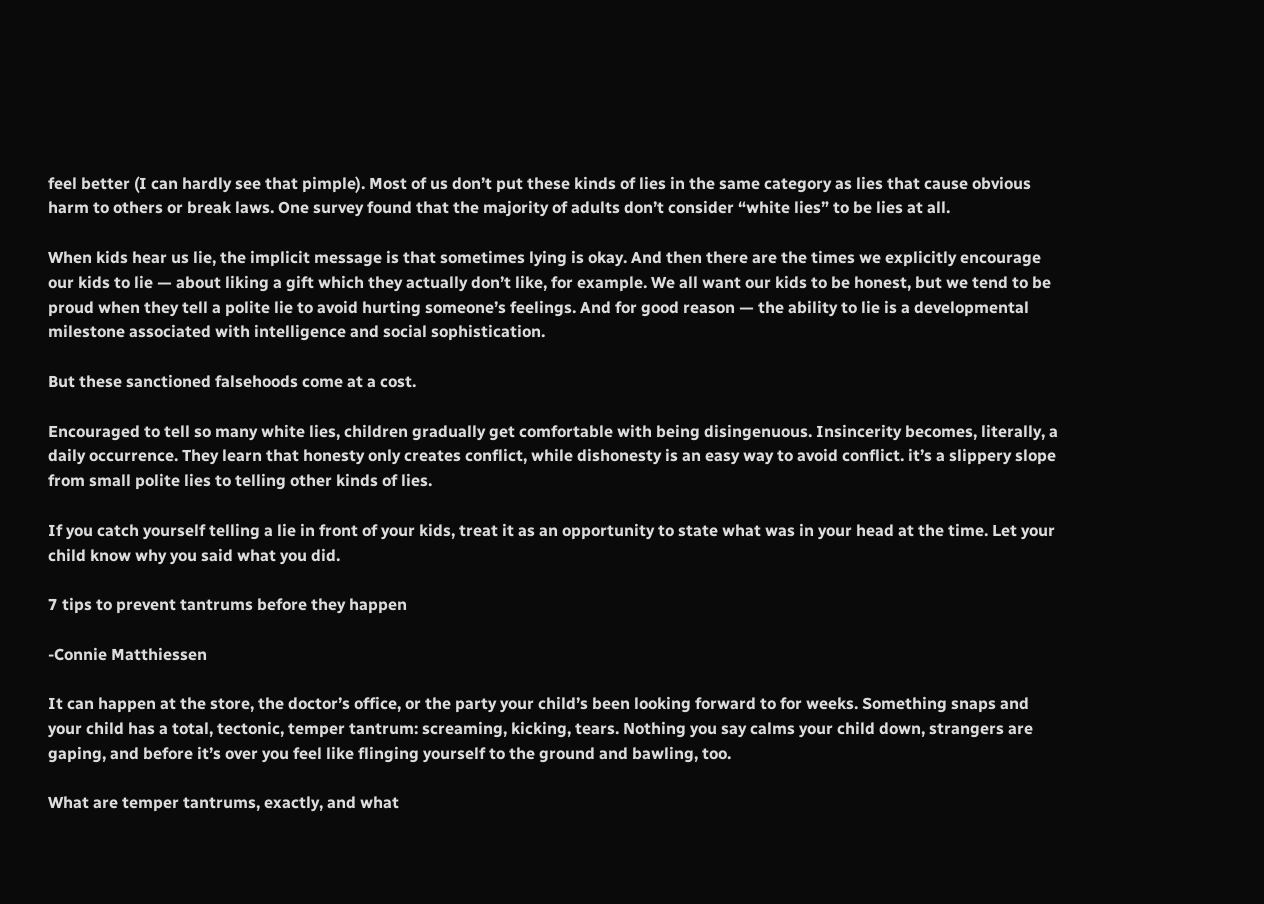feel better (I can hardly see that pimple). Most of us don’t put these kinds of lies in the same category as lies that cause obvious harm to others or break laws. One survey found that the majority of adults don’t consider “white lies” to be lies at all.

When kids hear us lie, the implicit message is that sometimes lying is okay. And then there are the times we explicitly encourage our kids to lie — about liking a gift which they actually don’t like, for example. We all want our kids to be honest, but we tend to be proud when they tell a polite lie to avoid hurting someone’s feelings. And for good reason — the ability to lie is a developmental milestone associated with intelligence and social sophistication.

But these sanctioned falsehoods come at a cost.

Encouraged to tell so many white lies, children gradually get comfortable with being disingenuous. Insincerity becomes, literally, a daily occurrence. They learn that honesty only creates conflict, while dishonesty is an easy way to avoid conflict. it’s a slippery slope from small polite lies to telling other kinds of lies.

If you catch yourself telling a lie in front of your kids, treat it as an opportunity to state what was in your head at the time. Let your child know why you said what you did.

7 tips to prevent tantrums before they happen

-Connie Matthiessen

It can happen at the store, the doctor’s office, or the party your child’s been looking forward to for weeks. Something snaps and your child has a total, tectonic, temper tantrum: screaming, kicking, tears. Nothing you say calms your child down, strangers are gaping, and before it’s over you feel like flinging yourself to the ground and bawling, too.

What are temper tantrums, exactly, and what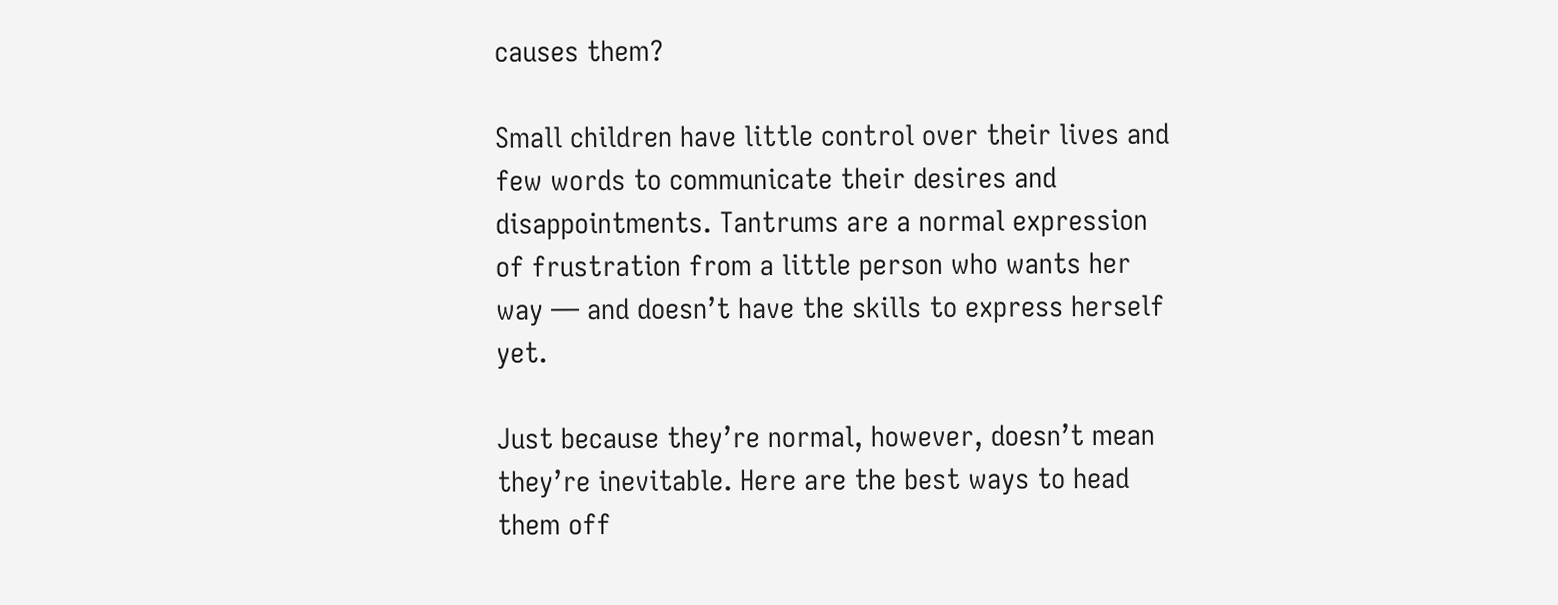causes them?

Small children have little control over their lives and few words to communicate their desires and disappointments. Tantrums are a normal expression of frustration from a little person who wants her way — and doesn’t have the skills to express herself yet.

Just because they’re normal, however, doesn’t mean they’re inevitable. Here are the best ways to head them off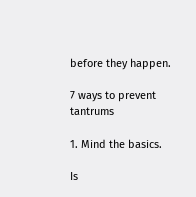before they happen.

7 ways to prevent tantrums

1. Mind the basics.

Is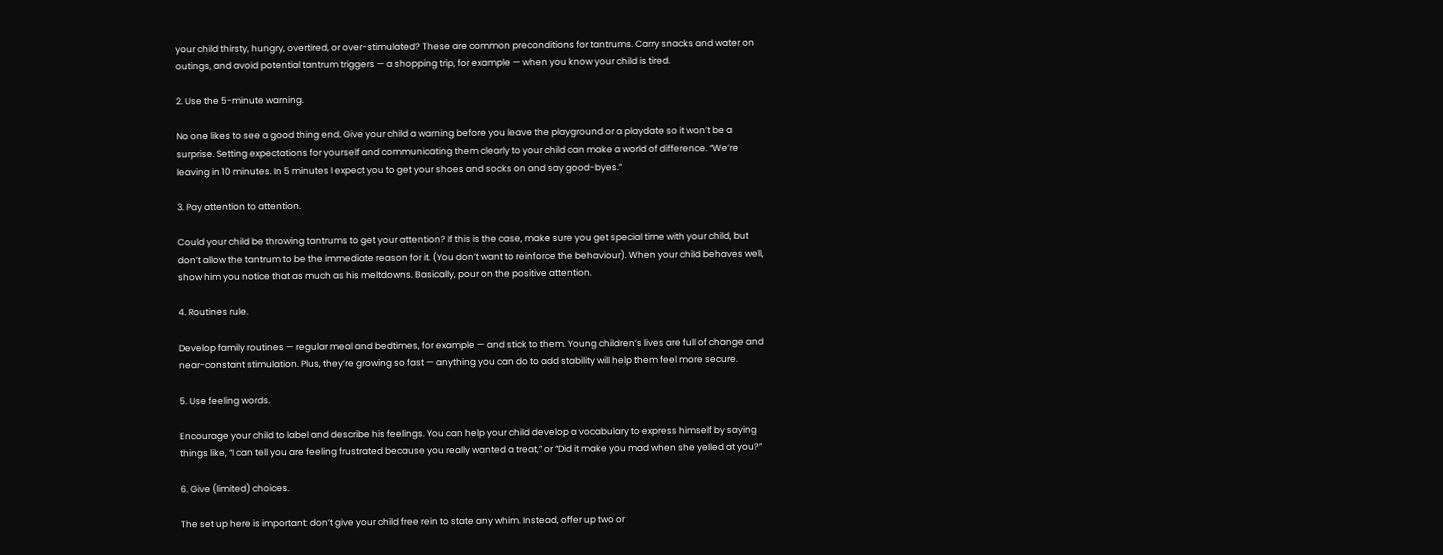your child thirsty, hungry, overtired, or over-stimulated? These are common preconditions for tantrums. Carry snacks and water on outings, and avoid potential tantrum triggers — a shopping trip, for example — when you know your child is tired.

2. Use the 5-minute warning.

No one likes to see a good thing end. Give your child a warning before you leave the playground or a playdate so it won’t be a surprise. Setting expectations for yourself and communicating them clearly to your child can make a world of difference. “We’re leaving in 10 minutes. In 5 minutes I expect you to get your shoes and socks on and say good-byes.”

3. Pay attention to attention.

Could your child be throwing tantrums to get your attention? If this is the case, make sure you get special time with your child, but don’t allow the tantrum to be the immediate reason for it. (You don’t want to reinforce the behaviour). When your child behaves well, show him you notice that as much as his meltdowns. Basically, pour on the positive attention.

4. Routines rule.

Develop family routines — regular meal and bedtimes, for example — and stick to them. Young children’s lives are full of change and near-constant stimulation. Plus, they’re growing so fast — anything you can do to add stability will help them feel more secure.

5. Use feeling words.

Encourage your child to label and describe his feelings. You can help your child develop a vocabulary to express himself by saying things like, “I can tell you are feeling frustrated because you really wanted a treat,” or “Did it make you mad when she yelled at you?”

6. Give (limited) choices.

The set up here is important: don’t give your child free rein to state any whim. Instead, offer up two or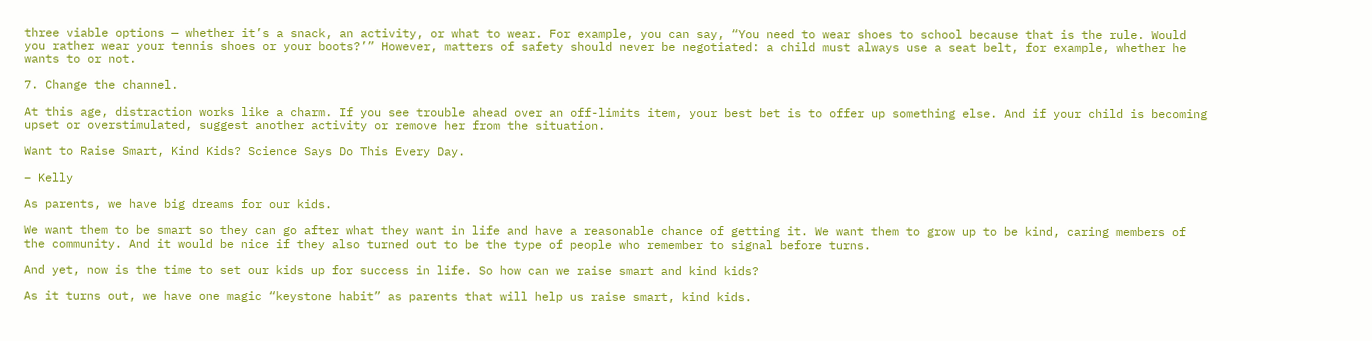three viable options — whether it’s a snack, an activity, or what to wear. For example, you can say, “You need to wear shoes to school because that is the rule. Would you rather wear your tennis shoes or your boots?’” However, matters of safety should never be negotiated: a child must always use a seat belt, for example, whether he wants to or not.

7. Change the channel.

At this age, distraction works like a charm. If you see trouble ahead over an off-limits item, your best bet is to offer up something else. And if your child is becoming upset or overstimulated, suggest another activity or remove her from the situation.

Want to Raise Smart, Kind Kids? Science Says Do This Every Day.

– Kelly

As parents, we have big dreams for our kids.

We want them to be smart so they can go after what they want in life and have a reasonable chance of getting it. We want them to grow up to be kind, caring members of the community. And it would be nice if they also turned out to be the type of people who remember to signal before turns.

And yet, now is the time to set our kids up for success in life. So how can we raise smart and kind kids?

As it turns out, we have one magic “keystone habit” as parents that will help us raise smart, kind kids.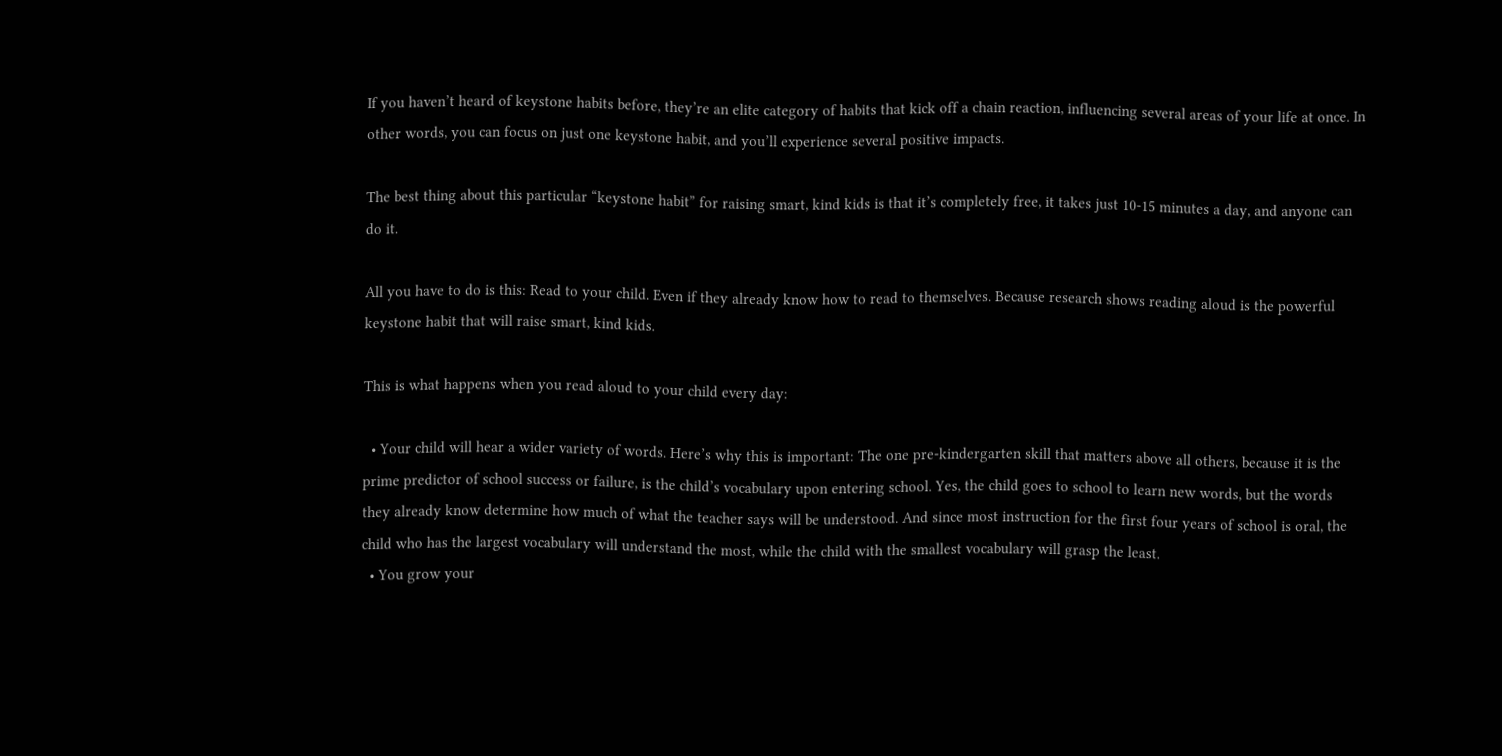If you haven’t heard of keystone habits before, they’re an elite category of habits that kick off a chain reaction, influencing several areas of your life at once. In other words, you can focus on just one keystone habit, and you’ll experience several positive impacts.

The best thing about this particular “keystone habit” for raising smart, kind kids is that it’s completely free, it takes just 10-15 minutes a day, and anyone can do it.

All you have to do is this: Read to your child. Even if they already know how to read to themselves. Because research shows reading aloud is the powerful keystone habit that will raise smart, kind kids.

This is what happens when you read aloud to your child every day:

  • Your child will hear a wider variety of words. Here’s why this is important: The one pre-kindergarten skill that matters above all others, because it is the prime predictor of school success or failure, is the child’s vocabulary upon entering school. Yes, the child goes to school to learn new words, but the words they already know determine how much of what the teacher says will be understood. And since most instruction for the first four years of school is oral, the child who has the largest vocabulary will understand the most, while the child with the smallest vocabulary will grasp the least.
  • You grow your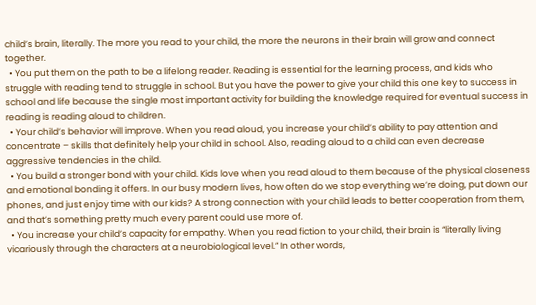child’s brain, literally. The more you read to your child, the more the neurons in their brain will grow and connect together.
  • You put them on the path to be a lifelong reader. Reading is essential for the learning process, and kids who struggle with reading tend to struggle in school. But you have the power to give your child this one key to success in school and life because the single most important activity for building the knowledge required for eventual success in reading is reading aloud to children.
  • Your child’s behavior will improve. When you read aloud, you increase your child’s ability to pay attention and concentrate – skills that definitely help your child in school. Also, reading aloud to a child can even decrease aggressive tendencies in the child.
  • You build a stronger bond with your child. Kids love when you read aloud to them because of the physical closeness and emotional bonding it offers. In our busy modern lives, how often do we stop everything we’re doing, put down our phones, and just enjoy time with our kids? A strong connection with your child leads to better cooperation from them, and that’s something pretty much every parent could use more of.
  • You increase your child’s capacity for empathy. When you read fiction to your child, their brain is “literally living vicariously through the characters at a neurobiological level.” In other words,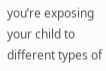you’re exposing your child to different types of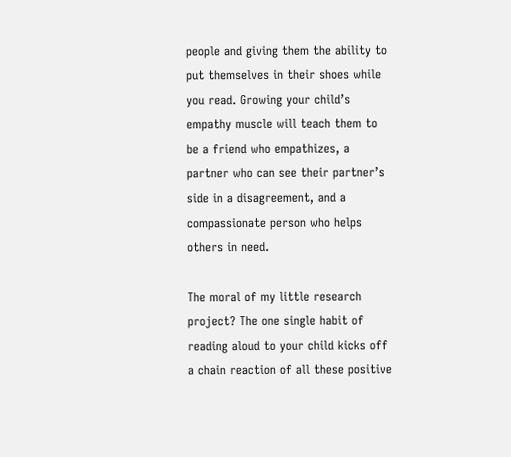people and giving them the ability to put themselves in their shoes while you read. Growing your child’s empathy muscle will teach them to be a friend who empathizes, a partner who can see their partner’s side in a disagreement, and a compassionate person who helps others in need.

The moral of my little research project? The one single habit of reading aloud to your child kicks off a chain reaction of all these positive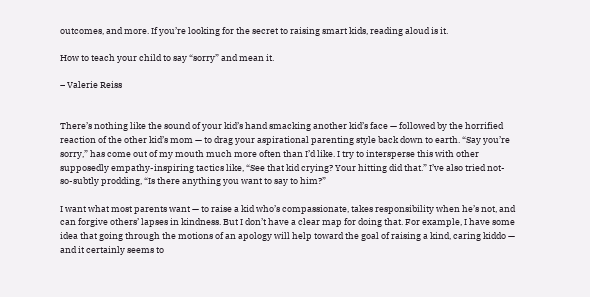outcomes, and more. If you’re looking for the secret to raising smart kids, reading aloud is it.

How to teach your child to say “sorry” and mean it.

– Valerie Reiss


There’s nothing like the sound of your kid’s hand smacking another kid’s face — followed by the horrified reaction of the other kid’s mom — to drag your aspirational parenting style back down to earth. “Say you’re sorry,” has come out of my mouth much more often than I’d like. I try to intersperse this with other supposedly empathy-inspiring tactics like, “See that kid crying? Your hitting did that.” I’ve also tried not-so-subtly prodding, “Is there anything you want to say to him?”

I want what most parents want — to raise a kid who’s compassionate, takes responsibility when he’s not, and can forgive others’ lapses in kindness. But I don’t have a clear map for doing that. For example, I have some idea that going through the motions of an apology will help toward the goal of raising a kind, caring kiddo — and it certainly seems to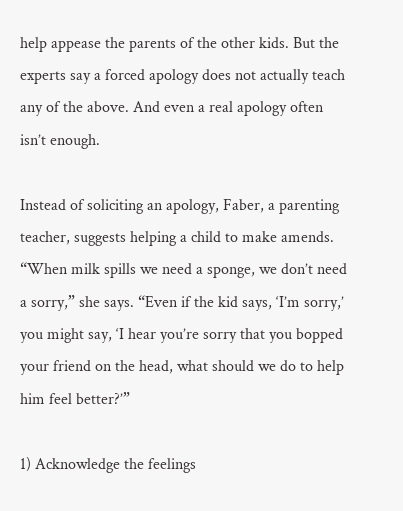help appease the parents of the other kids. But the experts say a forced apology does not actually teach any of the above. And even a real apology often isn’t enough.

Instead of soliciting an apology, Faber, a parenting teacher, suggests helping a child to make amends. “When milk spills we need a sponge, we don’t need a sorry,” she says. “Even if the kid says, ‘I’m sorry,’ you might say, ‘I hear you’re sorry that you bopped your friend on the head, what should we do to help him feel better?’”

1) Acknowledge the feelings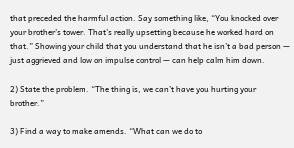that preceded the harmful action. Say something like, “You knocked over your brother’s tower. That’s really upsetting because he worked hard on that.” Showing your child that you understand that he isn’t a bad person — just aggrieved and low on impulse control — can help calm him down.

2) State the problem. “The thing is, we can’t have you hurting your brother.”

3) Find a way to make amends. “What can we do to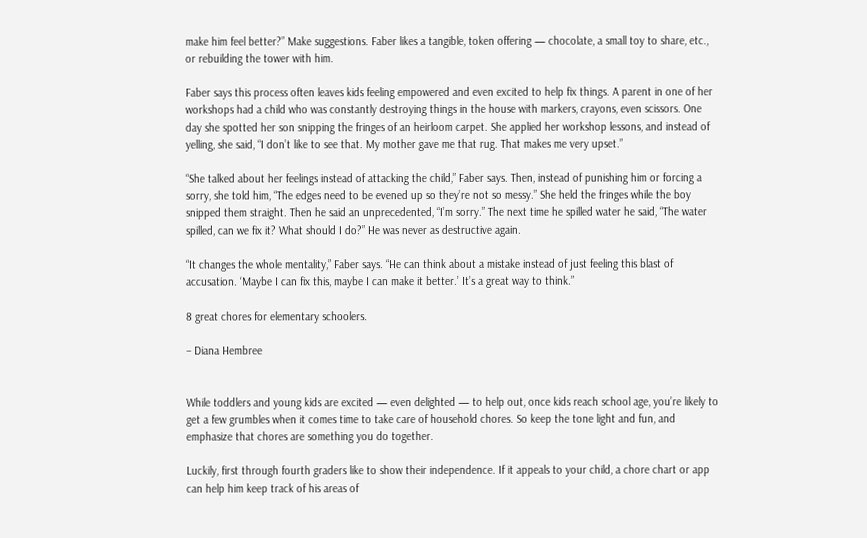make him feel better?” Make suggestions. Faber likes a tangible, token offering — chocolate, a small toy to share, etc., or rebuilding the tower with him.

Faber says this process often leaves kids feeling empowered and even excited to help fix things. A parent in one of her workshops had a child who was constantly destroying things in the house with markers, crayons, even scissors. One day she spotted her son snipping the fringes of an heirloom carpet. She applied her workshop lessons, and instead of yelling, she said, “I don’t like to see that. My mother gave me that rug. That makes me very upset.”

“She talked about her feelings instead of attacking the child,” Faber says. Then, instead of punishing him or forcing a sorry, she told him, “The edges need to be evened up so they’re not so messy.” She held the fringes while the boy snipped them straight. Then he said an unprecedented, “I’m sorry.” The next time he spilled water he said, “The water spilled, can we fix it? What should I do?” He was never as destructive again.

“It changes the whole mentality,” Faber says. “He can think about a mistake instead of just feeling this blast of accusation. ‘Maybe I can fix this, maybe I can make it better.’ It’s a great way to think.”

8 great chores for elementary schoolers.

– Diana Hembree


While toddlers and young kids are excited — even delighted — to help out, once kids reach school age, you’re likely to get a few grumbles when it comes time to take care of household chores. So keep the tone light and fun, and emphasize that chores are something you do together.

Luckily, first through fourth graders like to show their independence. If it appeals to your child, a chore chart or app can help him keep track of his areas of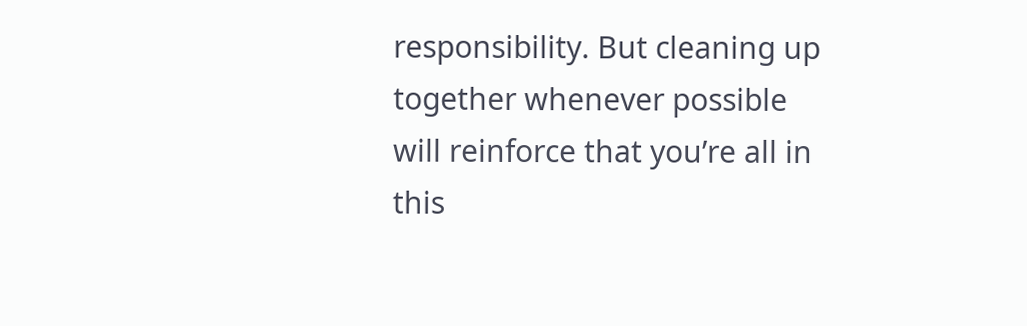responsibility. But cleaning up together whenever possible will reinforce that you’re all in this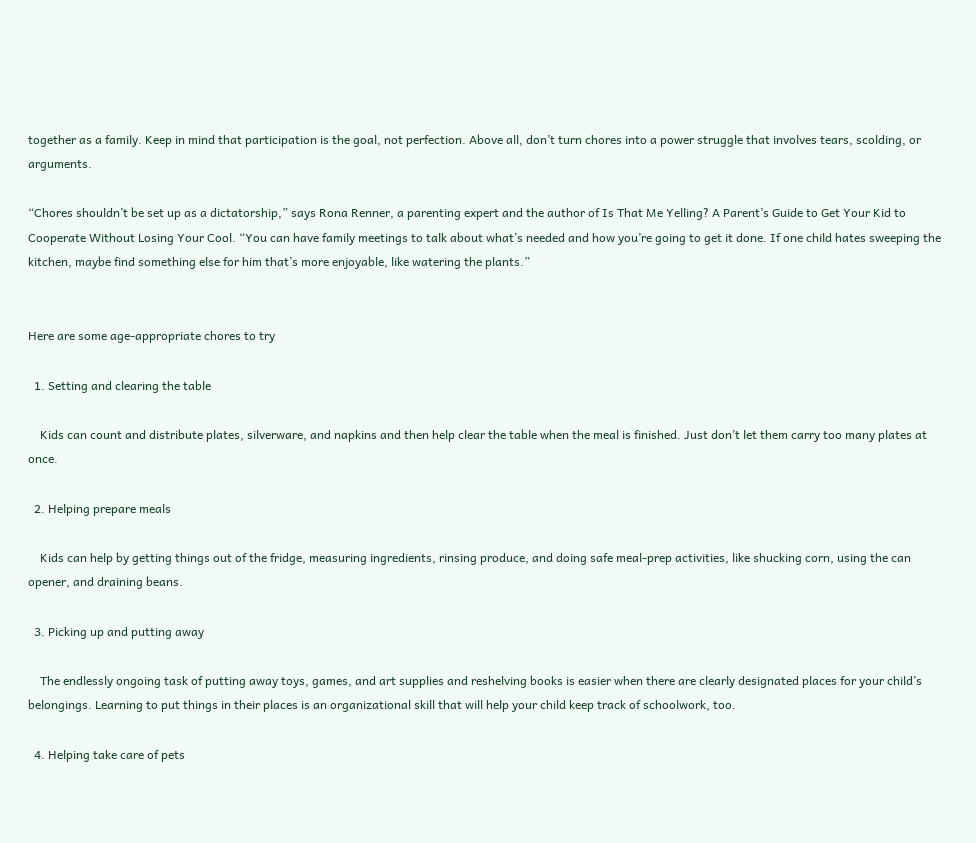together as a family. Keep in mind that participation is the goal, not perfection. Above all, don’t turn chores into a power struggle that involves tears, scolding, or arguments.

“Chores shouldn’t be set up as a dictatorship,” says Rona Renner, a parenting expert and the author of Is That Me Yelling? A Parent’s Guide to Get Your Kid to Cooperate Without Losing Your Cool. “You can have family meetings to talk about what’s needed and how you’re going to get it done. If one child hates sweeping the kitchen, maybe find something else for him that’s more enjoyable, like watering the plants.”


Here are some age-appropriate chores to try

  1. Setting and clearing the table

    Kids can count and distribute plates, silverware, and napkins and then help clear the table when the meal is finished. Just don’t let them carry too many plates at once.

  2. Helping prepare meals

    Kids can help by getting things out of the fridge, measuring ingredients, rinsing produce, and doing safe meal-prep activities, like shucking corn, using the can opener, and draining beans.

  3. Picking up and putting away

    The endlessly ongoing task of putting away toys, games, and art supplies and reshelving books is easier when there are clearly designated places for your child’s belongings. Learning to put things in their places is an organizational skill that will help your child keep track of schoolwork, too.

  4. Helping take care of pets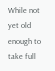While not yet old enough to take full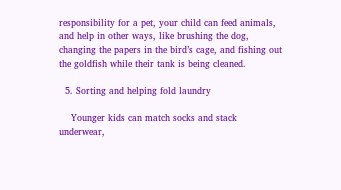responsibility for a pet, your child can feed animals, and help in other ways, like brushing the dog, changing the papers in the bird’s cage, and fishing out the goldfish while their tank is being cleaned.

  5. Sorting and helping fold laundry

    Younger kids can match socks and stack underwear,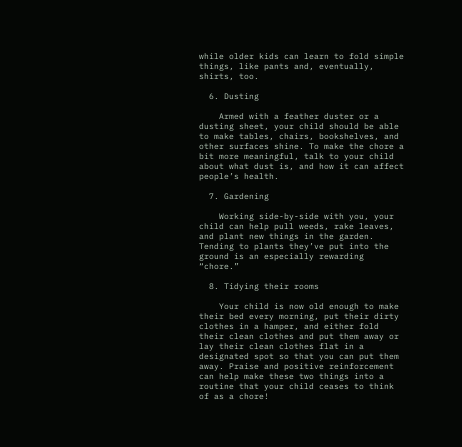while older kids can learn to fold simple things, like pants and, eventually, shirts, too.

  6. Dusting

    Armed with a feather duster or a dusting sheet, your child should be able to make tables, chairs, bookshelves, and other surfaces shine. To make the chore a bit more meaningful, talk to your child about what dust is, and how it can affect people’s health.

  7. Gardening

    Working side-by-side with you, your child can help pull weeds, rake leaves, and plant new things in the garden. Tending to plants they’ve put into the ground is an especially rewarding “chore.”

  8. Tidying their rooms

    Your child is now old enough to make their bed every morning, put their dirty clothes in a hamper, and either fold their clean clothes and put them away or lay their clean clothes flat in a designated spot so that you can put them away. Praise and positive reinforcement can help make these two things into a routine that your child ceases to think of as a chore!